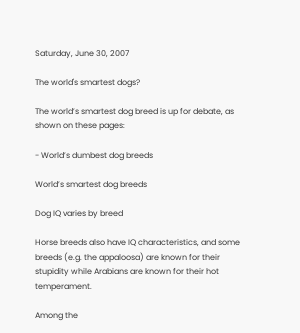Saturday, June 30, 2007

The world's smartest dogs?

The world’s smartest dog breed is up for debate, as shown on these pages:

- World’s dumbest dog breeds

World’s smartest dog breeds

Dog IQ varies by breed

Horse breeds also have IQ characteristics, and some breeds (e.g. the appaloosa) are known for their stupidity while Arabians are known for their hot temperament.

Among the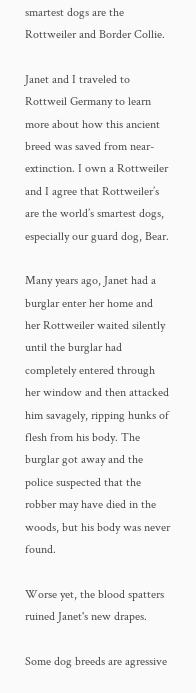smartest dogs are the Rottweiler and Border Collie.

Janet and I traveled to Rottweil Germany to learn more about how this ancient breed was saved from near-extinction. I own a Rottweiler and I agree that Rottweiler’s are the world’s smartest dogs, especially our guard dog, Bear.

Many years ago, Janet had a burglar enter her home and her Rottweiler waited silently until the burglar had completely entered through her window and then attacked him savagely, ripping hunks of flesh from his body. The burglar got away and the police suspected that the robber may have died in the woods, but his body was never found.

Worse yet, the blood spatters ruined Janet's new drapes.

Some dog breeds are agressive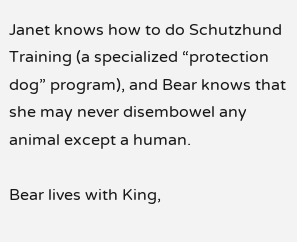Janet knows how to do Schutzhund Training (a specialized “protection dog” program), and Bear knows that she may never disembowel any animal except a human.

Bear lives with King,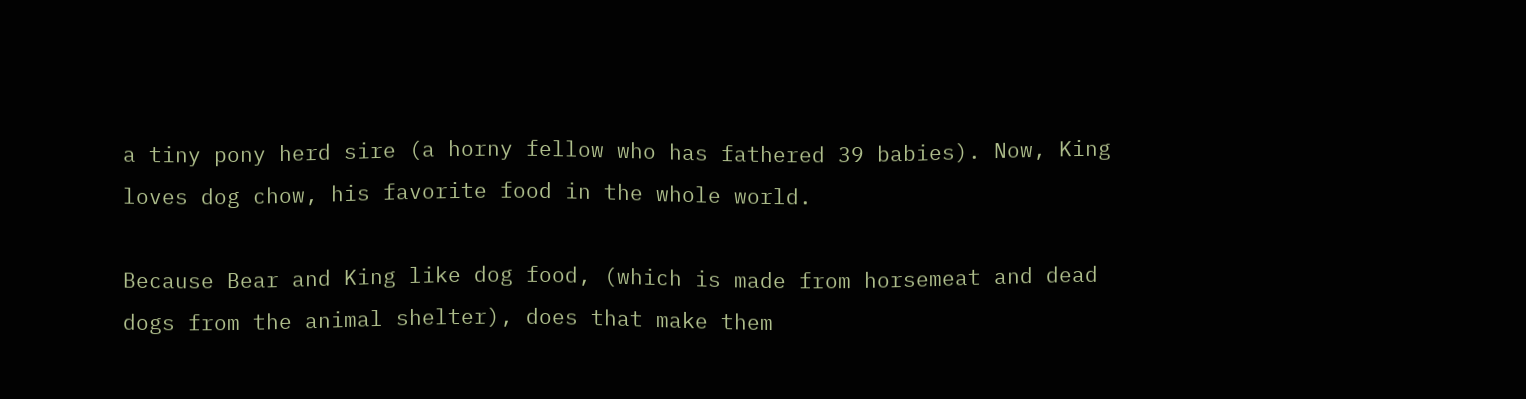a tiny pony herd sire (a horny fellow who has fathered 39 babies). Now, King loves dog chow, his favorite food in the whole world.

Because Bear and King like dog food, (which is made from horsemeat and dead dogs from the animal shelter), does that make them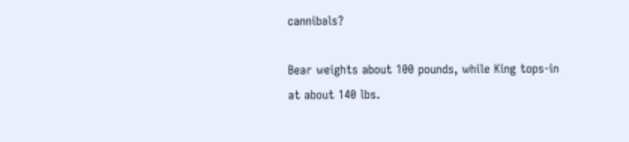cannibals?

Bear weights about 100 pounds, while King tops-in at about 140 lbs.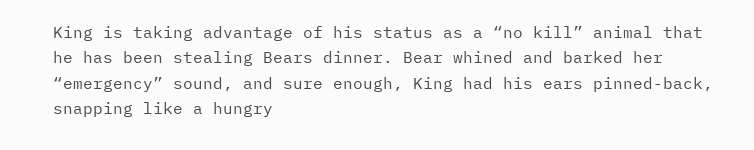King is taking advantage of his status as a “no kill” animal that he has been stealing Bears dinner. Bear whined and barked her “emergency” sound, and sure enough, King had his ears pinned-back, snapping like a hungry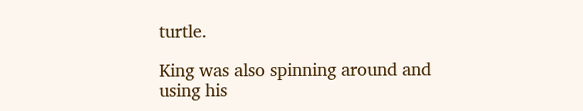turtle.

King was also spinning around and using his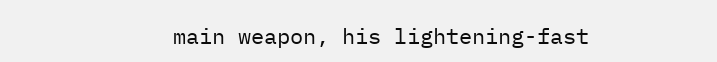main weapon, his lightening-fast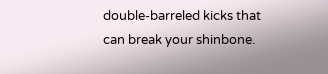double-barreled kicks that can break your shinbone.